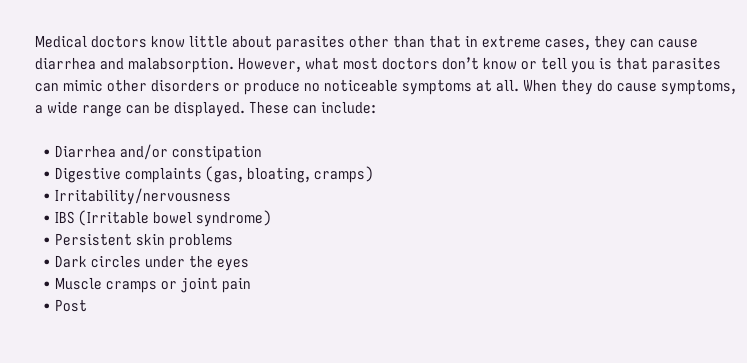Medical doctors know little about parasites other than that in extreme cases, they can cause diarrhea and malabsorption. However, what most doctors don’t know or tell you is that parasites can mimic other disorders or produce no noticeable symptoms at all. When they do cause symptoms, a wide range can be displayed. These can include:

  • Diarrhea and/or constipation
  • Digestive complaints (gas, bloating, cramps)
  • Irritability/nervousness
  • IBS (Irritable bowel syndrome)
  • Persistent skin problems
  • Dark circles under the eyes
  • Muscle cramps or joint pain
  • Post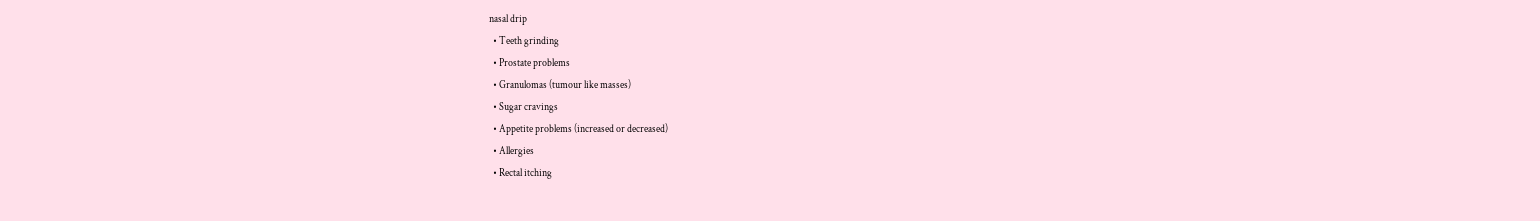nasal drip
  • Teeth grinding
  • Prostate problems
  • Granulomas (tumour like masses)
  • Sugar cravings
  • Appetite problems (increased or decreased)
  • Allergies
  • Rectal itching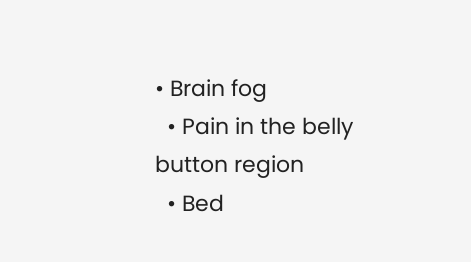• Brain fog
  • Pain in the belly button region
  • Bed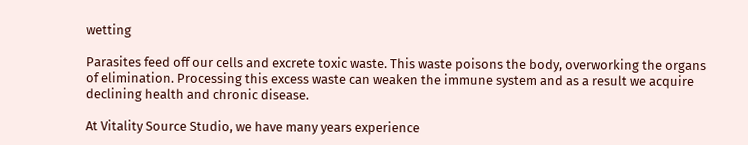wetting

Parasites feed off our cells and excrete toxic waste. This waste poisons the body, overworking the organs of elimination. Processing this excess waste can weaken the immune system and as a result we acquire declining health and chronic disease.

At Vitality Source Studio, we have many years experience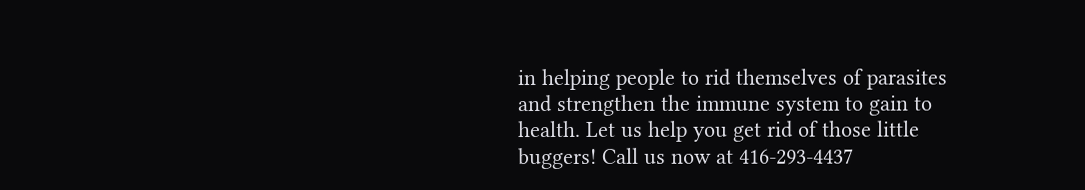in helping people to rid themselves of parasites and strengthen the immune system to gain to health. Let us help you get rid of those little buggers! Call us now at 416-293-4437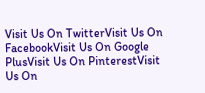Visit Us On TwitterVisit Us On FacebookVisit Us On Google PlusVisit Us On PinterestVisit Us On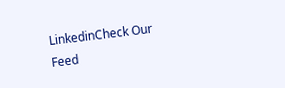LinkedinCheck Our Feed